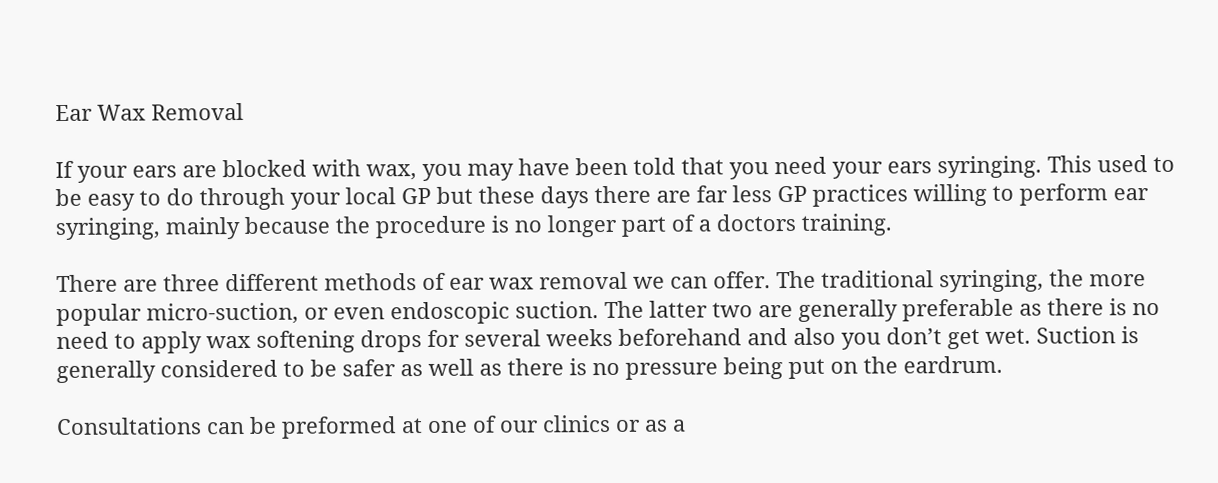Ear Wax Removal

If your ears are blocked with wax, you may have been told that you need your ears syringing. This used to be easy to do through your local GP but these days there are far less GP practices willing to perform ear syringing, mainly because the procedure is no longer part of a doctors training.

There are three different methods of ear wax removal we can offer. The traditional syringing, the more popular micro-suction, or even endoscopic suction. The latter two are generally preferable as there is no need to apply wax softening drops for several weeks beforehand and also you don’t get wet. Suction is generally considered to be safer as well as there is no pressure being put on the eardrum.

Consultations can be preformed at one of our clinics or as a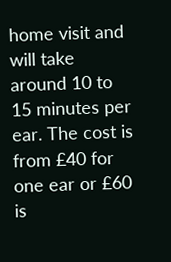home visit and will take around 10 to 15 minutes per ear. The cost is from £40 for one ear or £60 is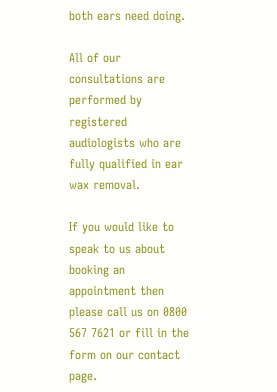both ears need doing.

All of our consultations are performed by registered audiologists who are fully qualified in ear wax removal.

If you would like to speak to us about booking an appointment then please call us on 0800 567 7621 or fill in the form on our contact page.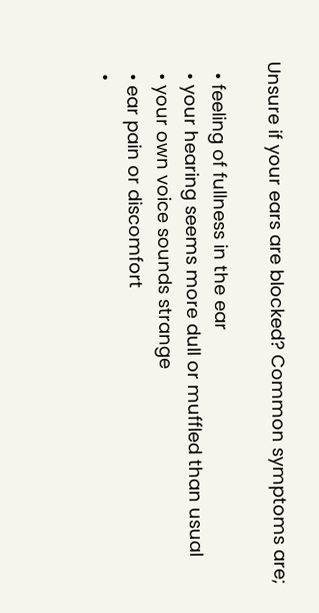Unsure if your ears are blocked? Common symptoms are;

  • feeling of fullness in the ear
  • your hearing seems more dull or muffled than usual
  • your own voice sounds strange
  • ear pain or discomfort
  •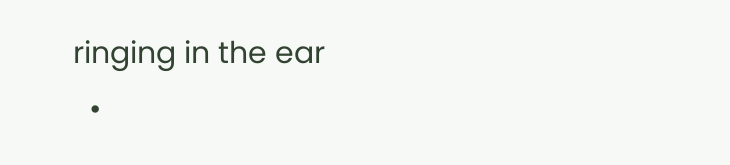ringing in the ear
  •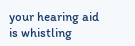your hearing aid is whistling